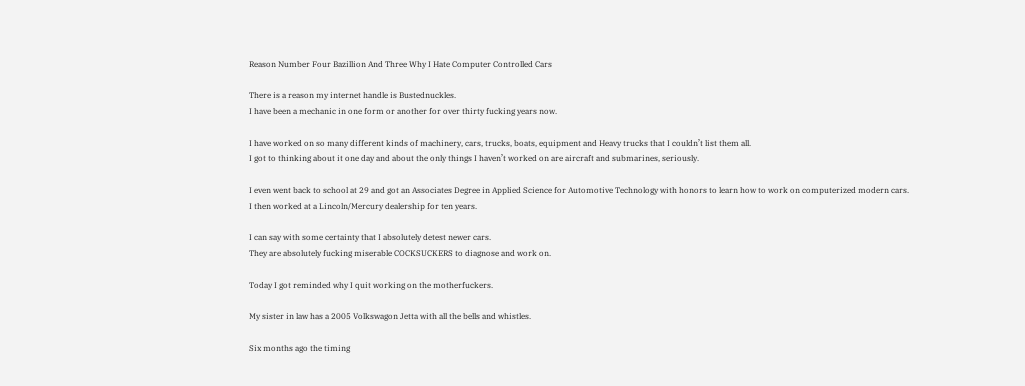Reason Number Four Bazillion And Three Why I Hate Computer Controlled Cars

There is a reason my internet handle is Bustednuckles.
I have been a mechanic in one form or another for over thirty fucking years now.

I have worked on so many different kinds of machinery, cars, trucks, boats, equipment and Heavy trucks that I couldn’t list them all.
I got to thinking about it one day and about the only things I haven’t worked on are aircraft and submarines, seriously.

I even went back to school at 29 and got an Associates Degree in Applied Science for Automotive Technology with honors to learn how to work on computerized modern cars.
I then worked at a Lincoln/Mercury dealership for ten years.

I can say with some certainty that I absolutely detest newer cars.
They are absolutely fucking miserable COCKSUCKERS to diagnose and work on.

Today I got reminded why I quit working on the motherfuckers.

My sister in law has a 2005 Volkswagon Jetta with all the bells and whistles.

Six months ago the timing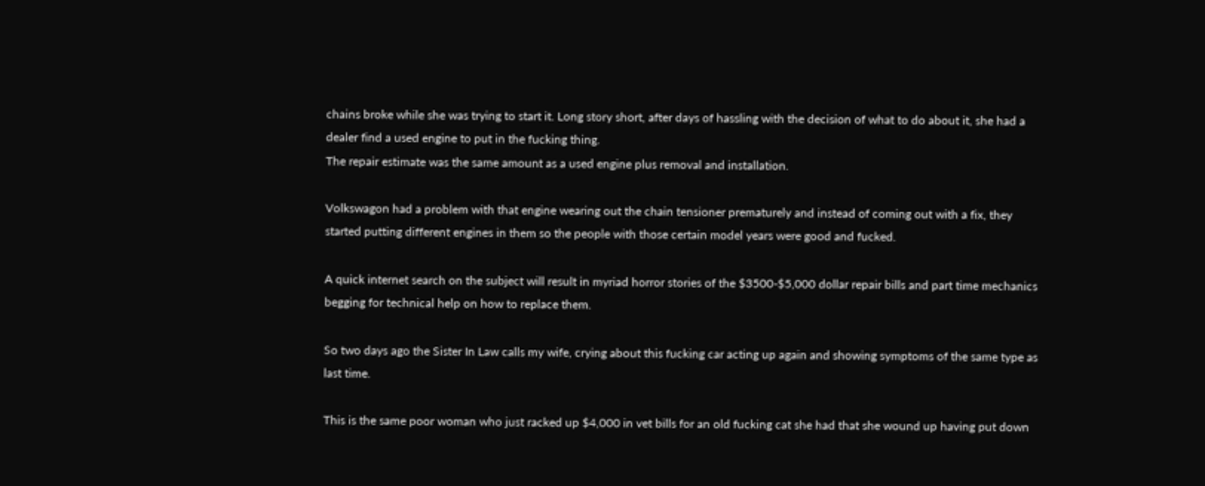chains broke while she was trying to start it. Long story short, after days of hassling with the decision of what to do about it, she had a dealer find a used engine to put in the fucking thing.
The repair estimate was the same amount as a used engine plus removal and installation.

Volkswagon had a problem with that engine wearing out the chain tensioner prematurely and instead of coming out with a fix, they started putting different engines in them so the people with those certain model years were good and fucked.

A quick internet search on the subject will result in myriad horror stories of the $3500-$5,000 dollar repair bills and part time mechanics begging for technical help on how to replace them.

So two days ago the Sister In Law calls my wife, crying about this fucking car acting up again and showing symptoms of the same type as last time.

This is the same poor woman who just racked up $4,000 in vet bills for an old fucking cat she had that she wound up having put down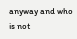anyway and who is not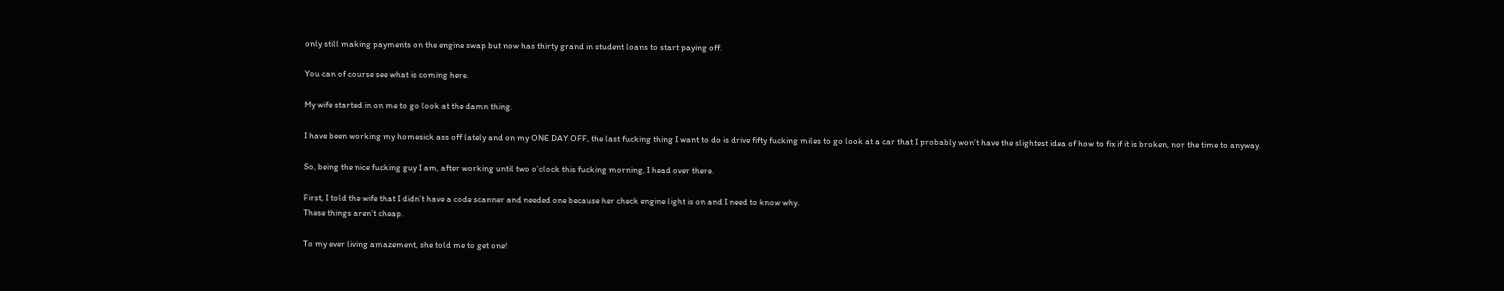only still making payments on the engine swap but now has thirty grand in student loans to start paying off.

You can of course see what is coming here.

My wife started in on me to go look at the damn thing.

I have been working my homesick ass off lately and on my ONE DAY OFF, the last fucking thing I want to do is drive fifty fucking miles to go look at a car that I probably won’t have the slightest idea of how to fix if it is broken, nor the time to anyway.

So, being the nice fucking guy I am, after working until two o’clock this fucking morning, I head over there.

First, I told the wife that I didn’t have a code scanner and needed one because her check engine light is on and I need to know why.
These things aren’t cheap.

To my ever living amazement, she told me to get one!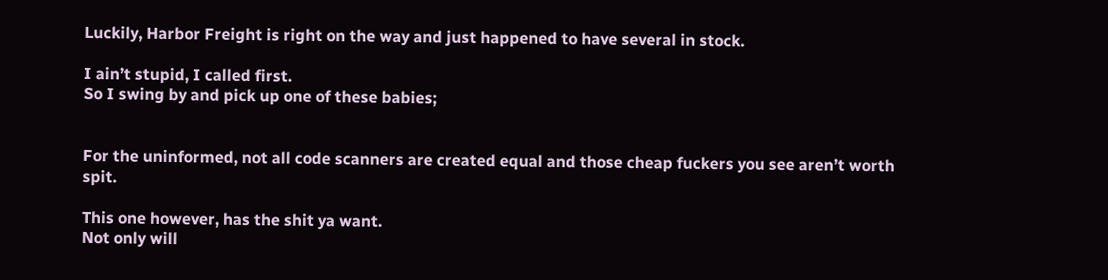Luckily, Harbor Freight is right on the way and just happened to have several in stock.

I ain’t stupid, I called first.
So I swing by and pick up one of these babies;


For the uninformed, not all code scanners are created equal and those cheap fuckers you see aren’t worth spit.

This one however, has the shit ya want.
Not only will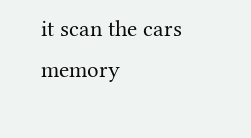it scan the cars memory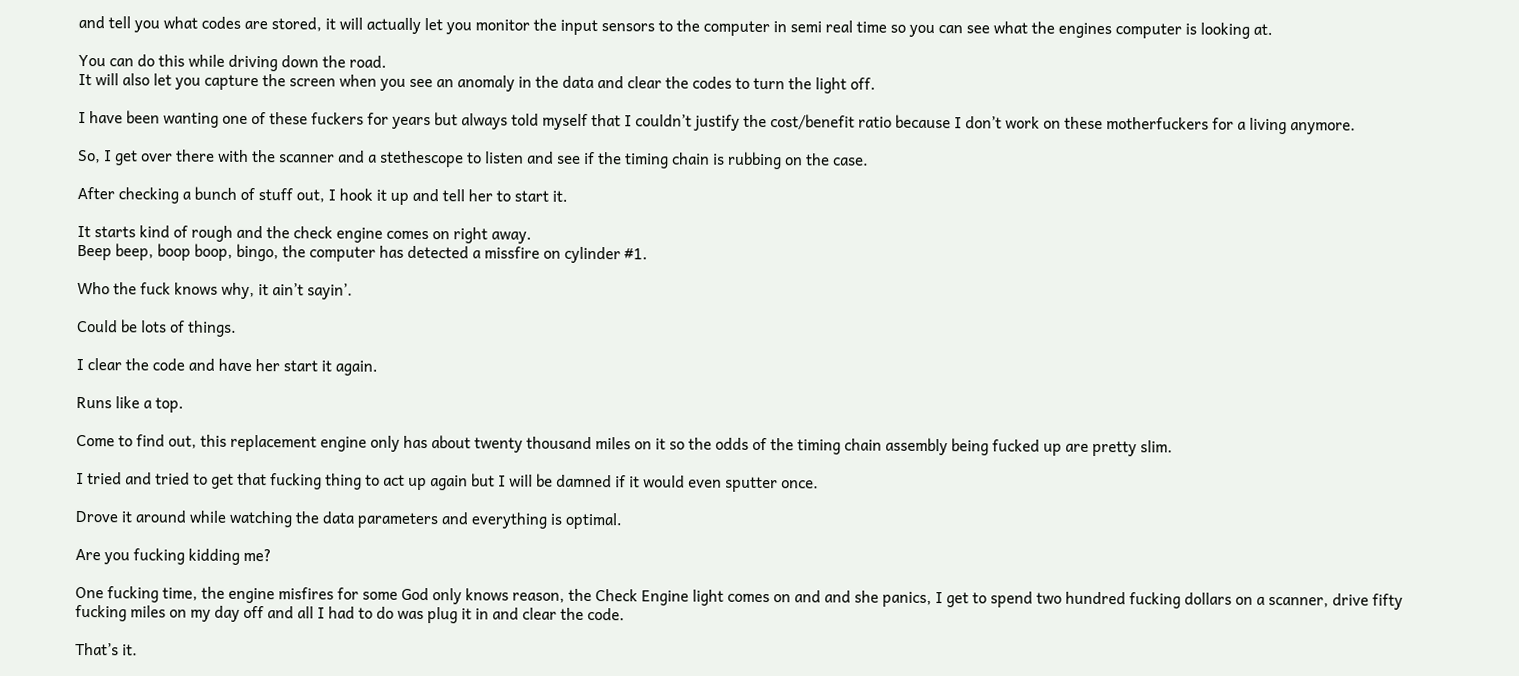and tell you what codes are stored, it will actually let you monitor the input sensors to the computer in semi real time so you can see what the engines computer is looking at.

You can do this while driving down the road.
It will also let you capture the screen when you see an anomaly in the data and clear the codes to turn the light off.

I have been wanting one of these fuckers for years but always told myself that I couldn’t justify the cost/benefit ratio because I don’t work on these motherfuckers for a living anymore.

So, I get over there with the scanner and a stethescope to listen and see if the timing chain is rubbing on the case.

After checking a bunch of stuff out, I hook it up and tell her to start it.

It starts kind of rough and the check engine comes on right away.
Beep beep, boop boop, bingo, the computer has detected a missfire on cylinder #1.

Who the fuck knows why, it ain’t sayin’.

Could be lots of things.

I clear the code and have her start it again.

Runs like a top.

Come to find out, this replacement engine only has about twenty thousand miles on it so the odds of the timing chain assembly being fucked up are pretty slim.

I tried and tried to get that fucking thing to act up again but I will be damned if it would even sputter once.

Drove it around while watching the data parameters and everything is optimal.

Are you fucking kidding me?

One fucking time, the engine misfires for some God only knows reason, the Check Engine light comes on and and she panics, I get to spend two hundred fucking dollars on a scanner, drive fifty fucking miles on my day off and all I had to do was plug it in and clear the code.

That’s it.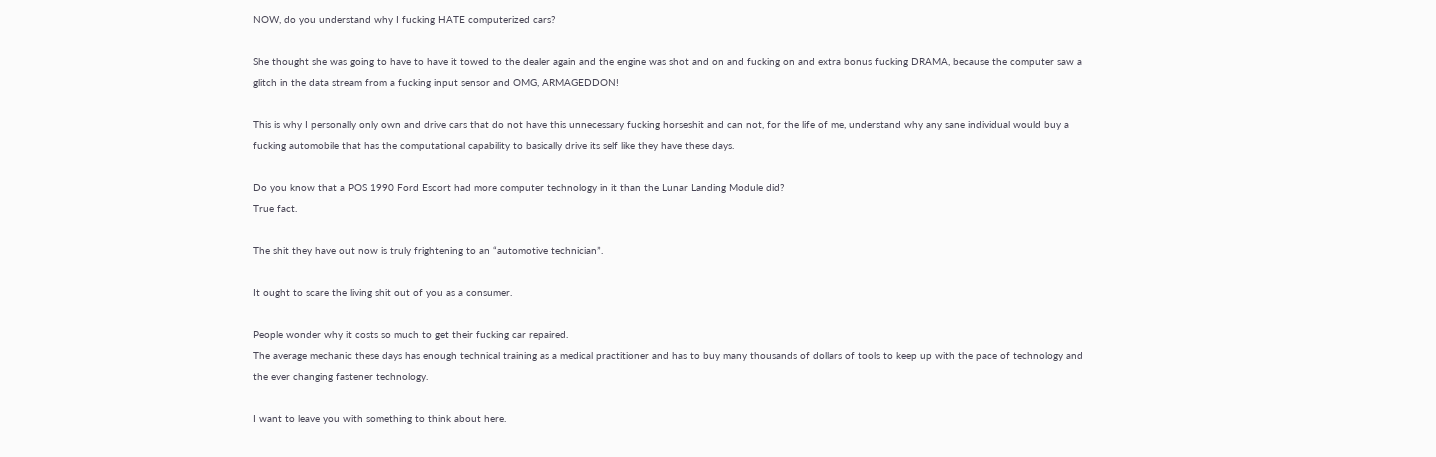NOW, do you understand why I fucking HATE computerized cars?

She thought she was going to have to have it towed to the dealer again and the engine was shot and on and fucking on and extra bonus fucking DRAMA, because the computer saw a glitch in the data stream from a fucking input sensor and OMG, ARMAGEDDON!

This is why I personally only own and drive cars that do not have this unnecessary fucking horseshit and can not, for the life of me, understand why any sane individual would buy a fucking automobile that has the computational capability to basically drive its self like they have these days.

Do you know that a POS 1990 Ford Escort had more computer technology in it than the Lunar Landing Module did?
True fact.

The shit they have out now is truly frightening to an “automotive technician”.

It ought to scare the living shit out of you as a consumer.

People wonder why it costs so much to get their fucking car repaired.
The average mechanic these days has enough technical training as a medical practitioner and has to buy many thousands of dollars of tools to keep up with the pace of technology and the ever changing fastener technology.

I want to leave you with something to think about here.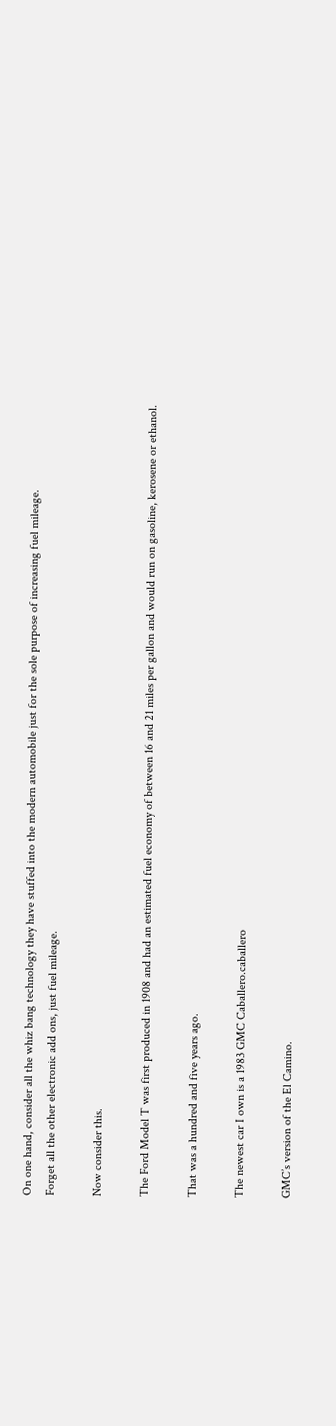On one hand, consider all the whiz bang technology they have stuffed into the modern automobile just for the sole purpose of increasing fuel mileage.
Forget all the other electronic add ons, just fuel mileage.

Now consider this.

The Ford Model T was first produced in 1908 and had an estimated fuel economy of between 16 and 21 miles per gallon and would run on gasoline, kerosene or ethanol.

That was a hundred and five years ago.

The newest car I own is a 1983 GMC Caballero.caballero

GMC’s version of the El Camino.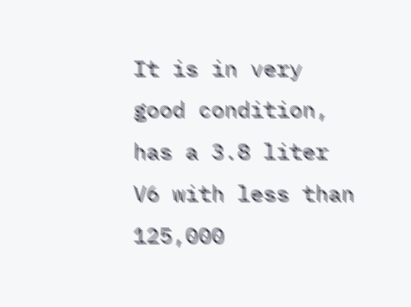It is in very good condition, has a 3.8 liter V6 with less than 125,000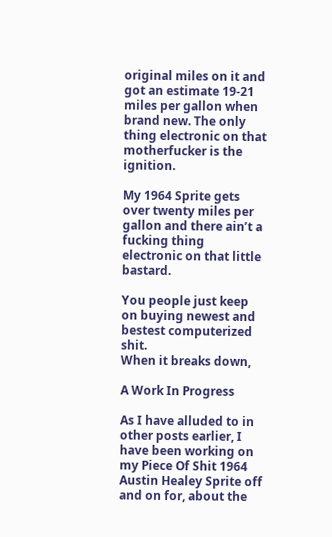original miles on it and got an estimate 19-21 miles per gallon when brand new. The only thing electronic on that motherfucker is the ignition.

My 1964 Sprite gets over twenty miles per gallon and there ain’t a fucking thing electronic on that little bastard.

You people just keep on buying newest and bestest computerized shit.
When it breaks down,

A Work In Progress

As I have alluded to in other posts earlier, I have been working on my Piece Of Shit 1964 Austin Healey Sprite off and on for, about the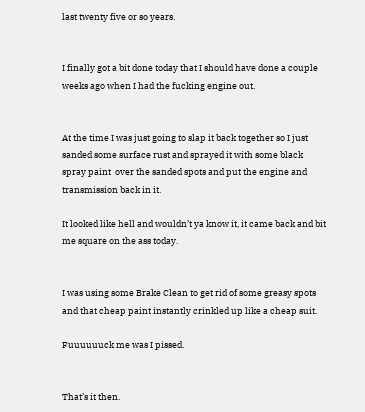last twenty five or so years.


I finally got a bit done today that I should have done a couple weeks ago when I had the fucking engine out.


At the time I was just going to slap it back together so I just sanded some surface rust and sprayed it with some black spray paint  over the sanded spots and put the engine and transmission back in it.

It looked like hell and wouldn’t ya know it, it came back and bit me square on the ass today.


I was using some Brake Clean to get rid of some greasy spots and that cheap paint instantly crinkled up like a cheap suit.

Fuuuuuuck me was I pissed.


That’s it then.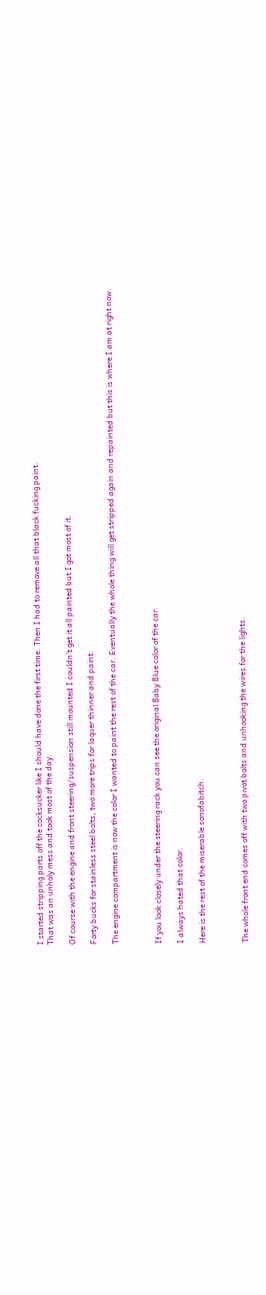I started stripping parts off the cocksucker like I should have done the first time. Then I had to remove all that black fucking paint.
That was an unholy mess and took most of the day.

Of course with the engine and front steering/suspension still mounted I couldn’t get it all painted but I got most of it.

Forty bucks for stainless steel bolts, two more trips for laquer thinner and paint.

The engine compartment is now the color I wanted to paint the rest of the car. Eventually the whole thing will get stripped again and repainted but this is where I am at right now.



If you look closely under the steering rack you can see the original Baby Blue color of the car.

I always hated that color.

Here is the rest of the miserable sonofabitch.



The whole front end comes off with two pivot bolts and unhooking the wires for the lights.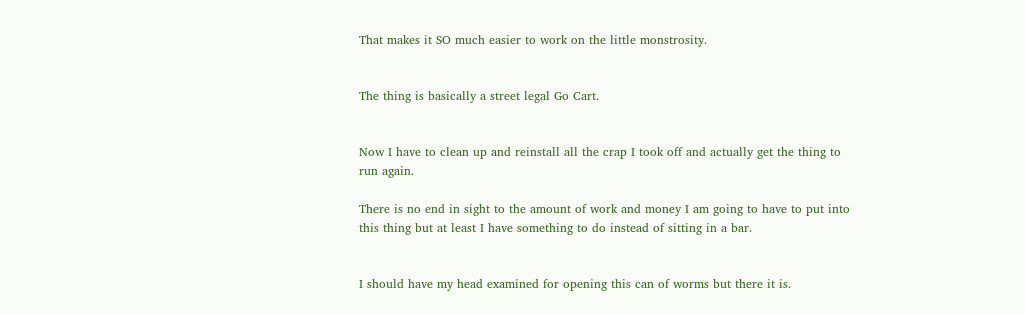That makes it SO much easier to work on the little monstrosity.


The thing is basically a street legal Go Cart.


Now I have to clean up and reinstall all the crap I took off and actually get the thing to run again.

There is no end in sight to the amount of work and money I am going to have to put into this thing but at least I have something to do instead of sitting in a bar.


I should have my head examined for opening this can of worms but there it is.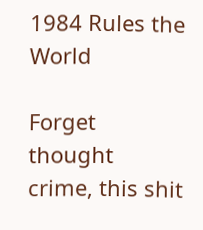1984 Rules the World

Forget thought crime, this shit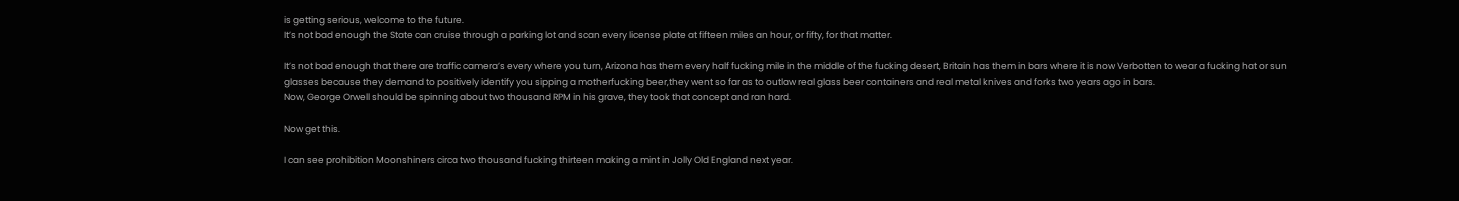is getting serious, welcome to the future.
It’s not bad enough the State can cruise through a parking lot and scan every license plate at fifteen miles an hour, or fifty, for that matter.

It’s not bad enough that there are traffic camera’s every where you turn, Arizona has them every half fucking mile in the middle of the fucking desert, Britain has them in bars where it is now Verbotten to wear a fucking hat or sun glasses because they demand to positively identify you sipping a motherfucking beer,they went so far as to outlaw real glass beer containers and real metal knives and forks two years ago in bars.
Now, George Orwell should be spinning about two thousand RPM in his grave, they took that concept and ran hard.

Now get this.

I can see prohibition Moonshiners circa two thousand fucking thirteen making a mint in Jolly Old England next year.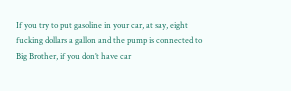If you try to put gasoline in your car, at say, eight fucking dollars a gallon and the pump is connected to Big Brother, if you don’t have car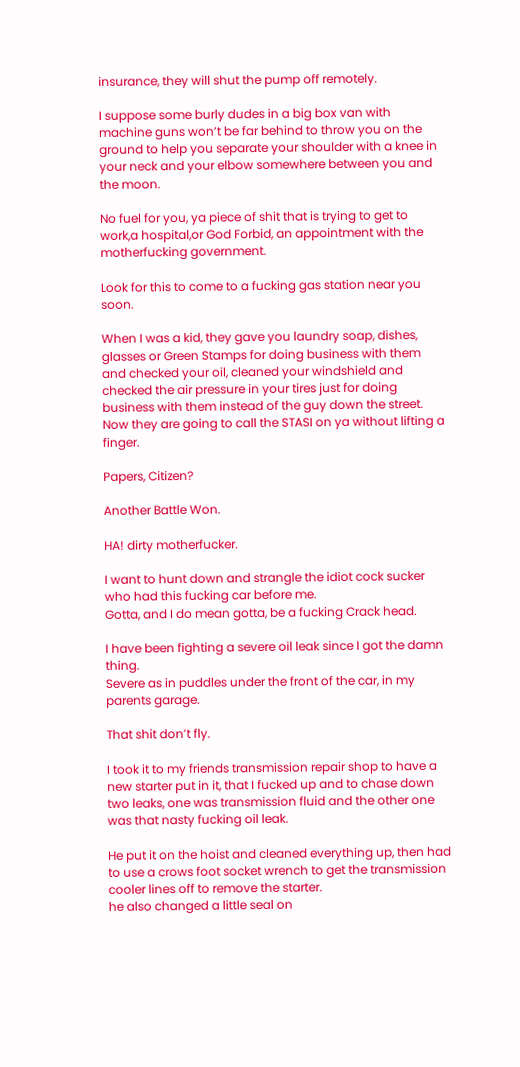insurance, they will shut the pump off remotely.

I suppose some burly dudes in a big box van with machine guns won’t be far behind to throw you on the ground to help you separate your shoulder with a knee in your neck and your elbow somewhere between you and the moon.

No fuel for you, ya piece of shit that is trying to get to work,a hospital,or God Forbid, an appointment with the motherfucking government.

Look for this to come to a fucking gas station near you soon.

When I was a kid, they gave you laundry soap, dishes, glasses or Green Stamps for doing business with them and checked your oil, cleaned your windshield and checked the air pressure in your tires just for doing business with them instead of the guy down the street. Now they are going to call the STASI on ya without lifting a finger.

Papers, Citizen?

Another Battle Won.

HA! dirty motherfucker.

I want to hunt down and strangle the idiot cock sucker who had this fucking car before me.
Gotta, and I do mean gotta, be a fucking Crack head.

I have been fighting a severe oil leak since I got the damn thing.
Severe as in puddles under the front of the car, in my parents garage.

That shit don’t fly.

I took it to my friends transmission repair shop to have a new starter put in it, that I fucked up and to chase down two leaks, one was transmission fluid and the other one was that nasty fucking oil leak.

He put it on the hoist and cleaned everything up, then had to use a crows foot socket wrench to get the transmission cooler lines off to remove the starter.
he also changed a little seal on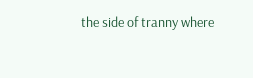the side of tranny where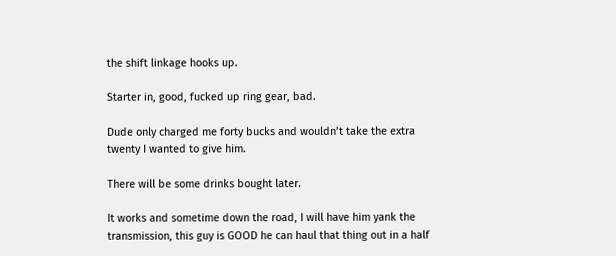the shift linkage hooks up.

Starter in, good, fucked up ring gear, bad.

Dude only charged me forty bucks and wouldn’t take the extra twenty I wanted to give him.

There will be some drinks bought later.

It works and sometime down the road, I will have him yank the transmission, this guy is GOOD he can haul that thing out in a half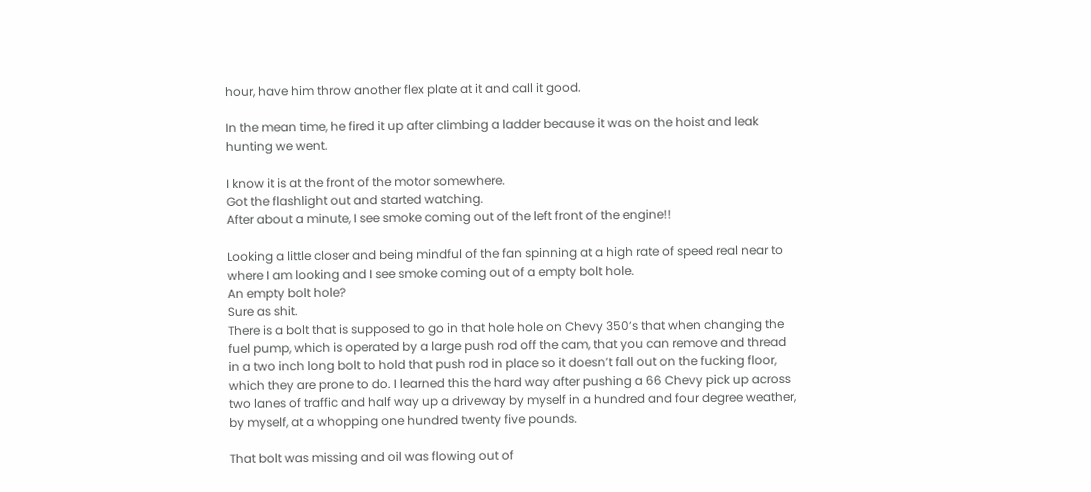hour, have him throw another flex plate at it and call it good.

In the mean time, he fired it up after climbing a ladder because it was on the hoist and leak hunting we went.

I know it is at the front of the motor somewhere.
Got the flashlight out and started watching.
After about a minute, I see smoke coming out of the left front of the engine!!

Looking a little closer and being mindful of the fan spinning at a high rate of speed real near to where I am looking and I see smoke coming out of a empty bolt hole.
An empty bolt hole?
Sure as shit.
There is a bolt that is supposed to go in that hole hole on Chevy 350’s that when changing the fuel pump, which is operated by a large push rod off the cam, that you can remove and thread in a two inch long bolt to hold that push rod in place so it doesn’t fall out on the fucking floor, which they are prone to do. I learned this the hard way after pushing a 66 Chevy pick up across two lanes of traffic and half way up a driveway by myself in a hundred and four degree weather, by myself, at a whopping one hundred twenty five pounds.

That bolt was missing and oil was flowing out of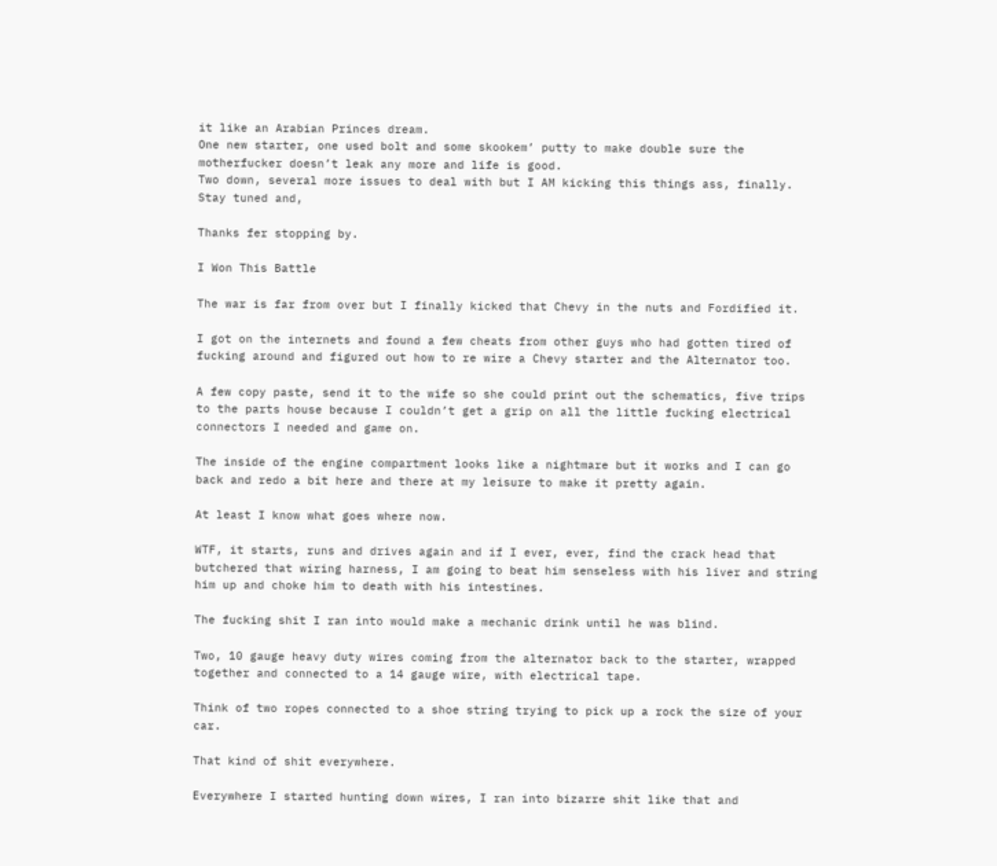it like an Arabian Princes dream.
One new starter, one used bolt and some skookem’ putty to make double sure the motherfucker doesn’t leak any more and life is good.
Two down, several more issues to deal with but I AM kicking this things ass, finally.
Stay tuned and,

Thanks fer stopping by.

I Won This Battle

The war is far from over but I finally kicked that Chevy in the nuts and Fordified it.

I got on the internets and found a few cheats from other guys who had gotten tired of fucking around and figured out how to re wire a Chevy starter and the Alternator too.

A few copy paste, send it to the wife so she could print out the schematics, five trips to the parts house because I couldn’t get a grip on all the little fucking electrical connectors I needed and game on.

The inside of the engine compartment looks like a nightmare but it works and I can go back and redo a bit here and there at my leisure to make it pretty again.

At least I know what goes where now.

WTF, it starts, runs and drives again and if I ever, ever, find the crack head that butchered that wiring harness, I am going to beat him senseless with his liver and string him up and choke him to death with his intestines.

The fucking shit I ran into would make a mechanic drink until he was blind.

Two, 10 gauge heavy duty wires coming from the alternator back to the starter, wrapped together and connected to a 14 gauge wire, with electrical tape.

Think of two ropes connected to a shoe string trying to pick up a rock the size of your car.

That kind of shit everywhere.

Everywhere I started hunting down wires, I ran into bizarre shit like that and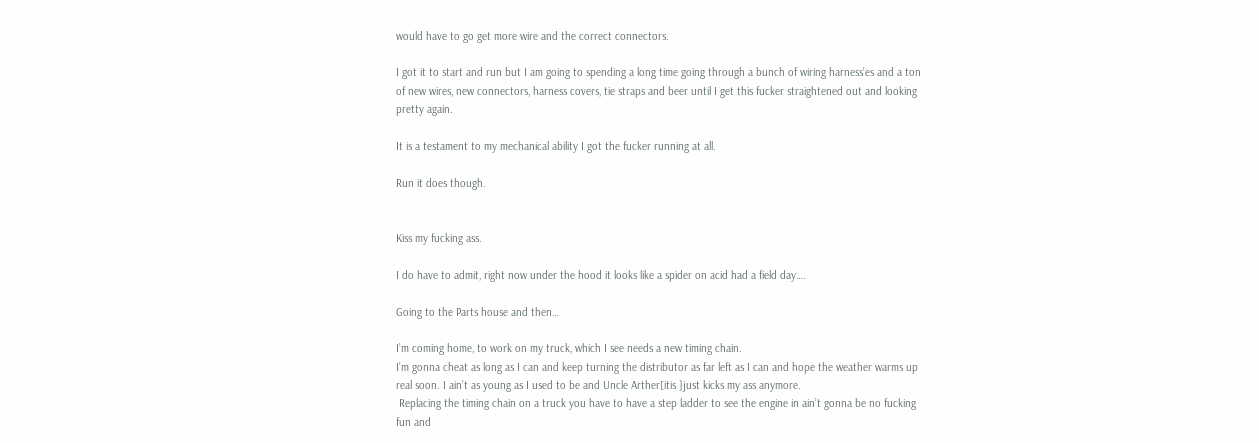would have to go get more wire and the correct connectors.

I got it to start and run but I am going to spending a long time going through a bunch of wiring harness’es and a ton of new wires, new connectors, harness covers, tie straps and beer until I get this fucker straightened out and looking pretty again.

It is a testament to my mechanical ability I got the fucker running at all.

Run it does though.


Kiss my fucking ass.

I do have to admit, right now under the hood it looks like a spider on acid had a field day….

Going to the Parts house and then…

I’m coming home, to work on my truck, which I see needs a new timing chain.
I’m gonna cheat as long as I can and keep turning the distributor as far left as I can and hope the weather warms up real soon. I ain’t as young as I used to be and Uncle Arther[itis }just kicks my ass anymore.
 Replacing the timing chain on a truck you have to have a step ladder to see the engine in ain’t gonna be no fucking fun and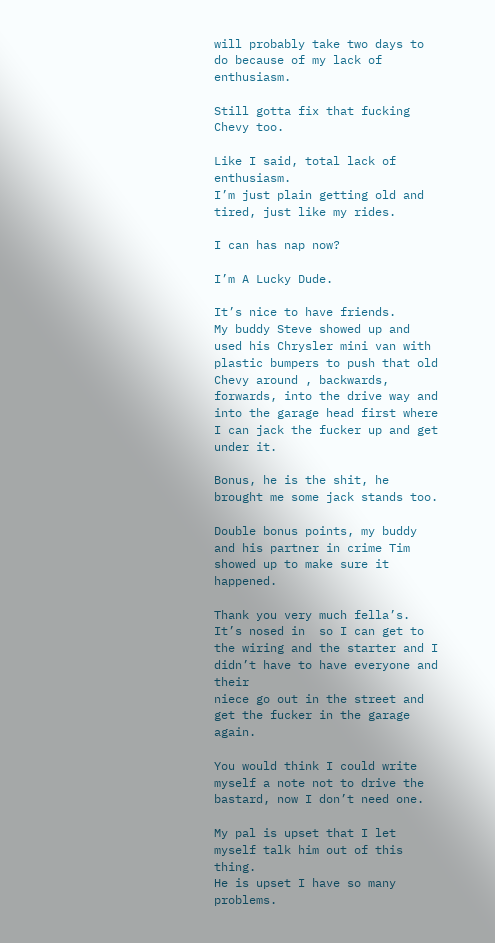will probably take two days to do because of my lack of enthusiasm.

Still gotta fix that fucking Chevy too.

Like I said, total lack of enthusiasm.
I’m just plain getting old and tired, just like my rides.

I can has nap now?

I’m A Lucky Dude.

It’s nice to have friends.
My buddy Steve showed up and used his Chrysler mini van with plastic bumpers to push that old Chevy around , backwards, forwards, into the drive way and into the garage head first where I can jack the fucker up and get under it.

Bonus, he is the shit, he brought me some jack stands too.

Double bonus points, my buddy and his partner in crime Tim showed up to make sure it happened.

Thank you very much fella’s.
It’s nosed in  so I can get to the wiring and the starter and I didn’t have to have everyone and their
niece go out in the street and get the fucker in the garage again.

You would think I could write myself a note not to drive the bastard, now I don’t need one.

My pal is upset that I let myself talk him out of this thing.
He is upset I have so many problems.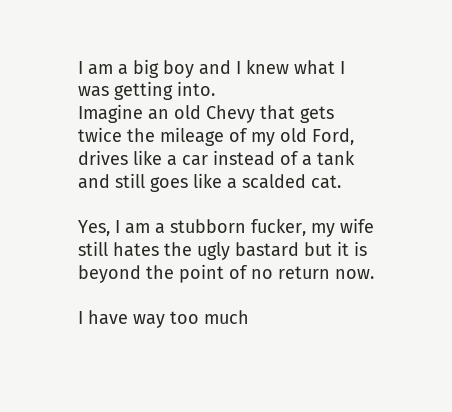I am a big boy and I knew what I was getting into.
Imagine an old Chevy that gets twice the mileage of my old Ford, drives like a car instead of a tank  and still goes like a scalded cat.

Yes, I am a stubborn fucker, my wife still hates the ugly bastard but it is beyond the point of no return now.

I have way too much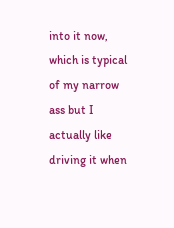into it now, which is typical of my narrow ass but I actually like driving it when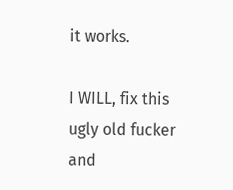it works.

I WILL, fix this ugly old fucker and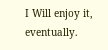I Will enjoy it, eventually.